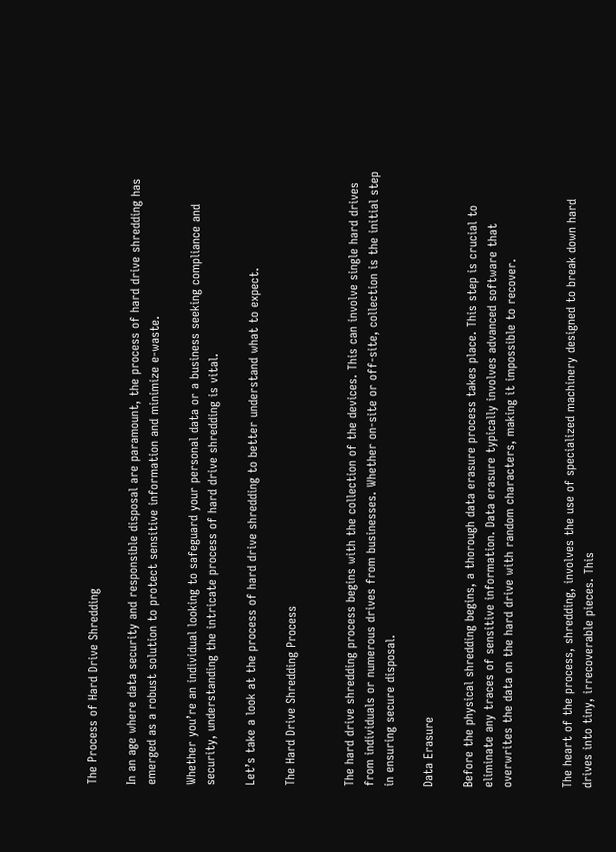The Process of Hard Drive Shredding

In an age where data security and responsible disposal are paramount, the process of hard drive shredding has emerged as a robust solution to protect sensitive information and minimize e-waste.

Whether you’re an individual looking to safeguard your personal data or a business seeking compliance and security, understanding the intricate process of hard drive shredding is vital.

Let’s take a look at the process of hard drive shredding to better understand what to expect.

The Hard Drive Shredding Process


The hard drive shredding process begins with the collection of the devices. This can involve single hard drives from individuals or numerous drives from businesses. Whether on-site or off-site, collection is the initial step in ensuring secure disposal.

Data Erasure

Before the physical shredding begins, a thorough data erasure process takes place. This step is crucial to eliminate any traces of sensitive information. Data erasure typically involves advanced software that overwrites the data on the hard drive with random characters, making it impossible to recover.


The heart of the process, shredding, involves the use of specialized machinery designed to break down hard drives into tiny, irrecoverable pieces. This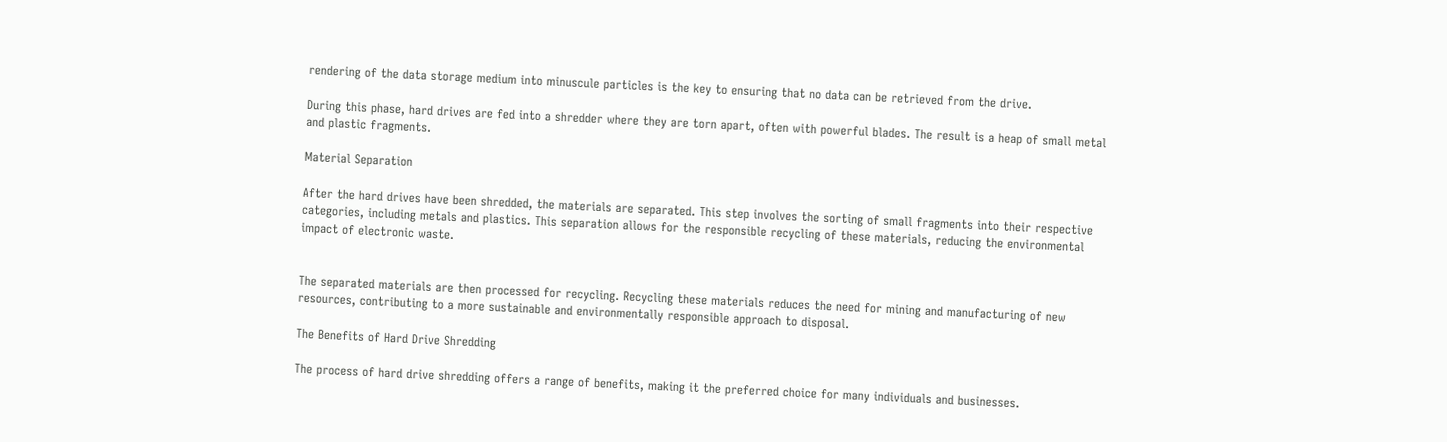rendering of the data storage medium into minuscule particles is the key to ensuring that no data can be retrieved from the drive.

During this phase, hard drives are fed into a shredder where they are torn apart, often with powerful blades. The result is a heap of small metal and plastic fragments.

Material Separation

After the hard drives have been shredded, the materials are separated. This step involves the sorting of small fragments into their respective categories, including metals and plastics. This separation allows for the responsible recycling of these materials, reducing the environmental impact of electronic waste.


The separated materials are then processed for recycling. Recycling these materials reduces the need for mining and manufacturing of new resources, contributing to a more sustainable and environmentally responsible approach to disposal.

The Benefits of Hard Drive Shredding

The process of hard drive shredding offers a range of benefits, making it the preferred choice for many individuals and businesses.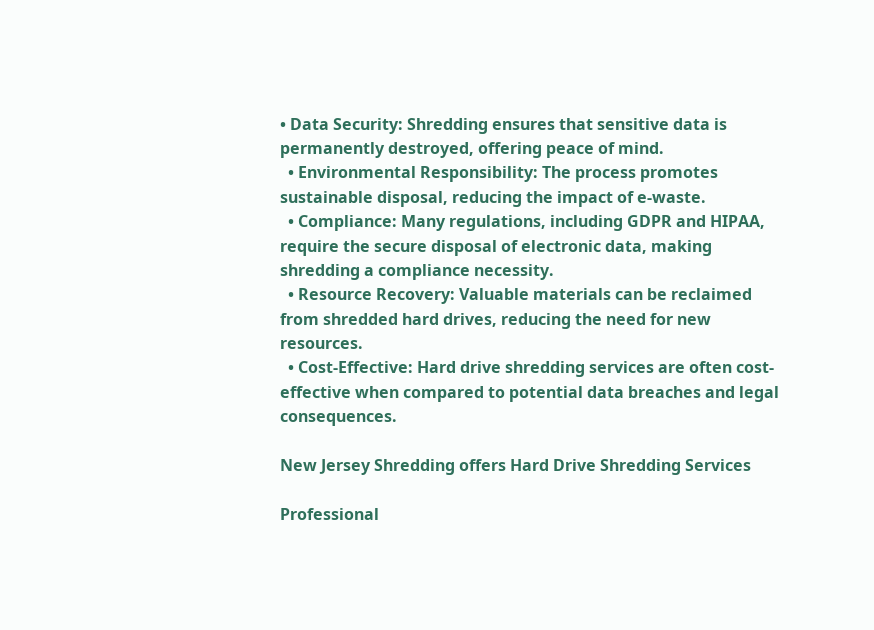• Data Security: Shredding ensures that sensitive data is permanently destroyed, offering peace of mind.
  • Environmental Responsibility: The process promotes sustainable disposal, reducing the impact of e-waste.
  • Compliance: Many regulations, including GDPR and HIPAA, require the secure disposal of electronic data, making shredding a compliance necessity.
  • Resource Recovery: Valuable materials can be reclaimed from shredded hard drives, reducing the need for new resources.
  • Cost-Effective: Hard drive shredding services are often cost-effective when compared to potential data breaches and legal consequences.

New Jersey Shredding offers Hard Drive Shredding Services

Professional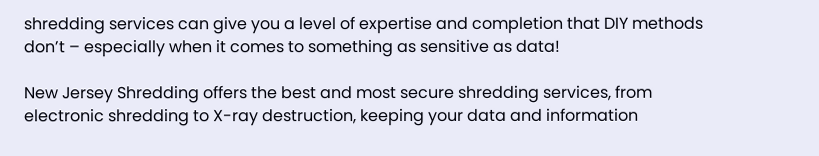shredding services can give you a level of expertise and completion that DIY methods don’t – especially when it comes to something as sensitive as data!

New Jersey Shredding offers the best and most secure shredding services, from electronic shredding to X-ray destruction, keeping your data and information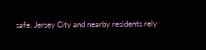safe. Jersey City and nearby residents rely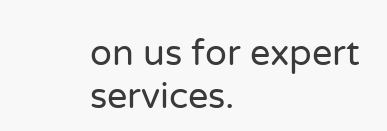on us for expert services.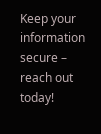Keep your information secure – reach out today!